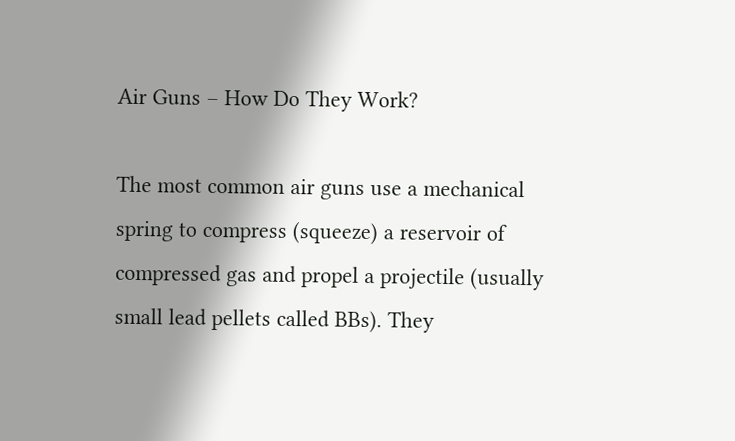Air Guns – How Do They Work?

The most common air guns use a mechanical spring to compress (squeeze) a reservoir of compressed gas and propel a projectile (usually small lead pellets called BBs). They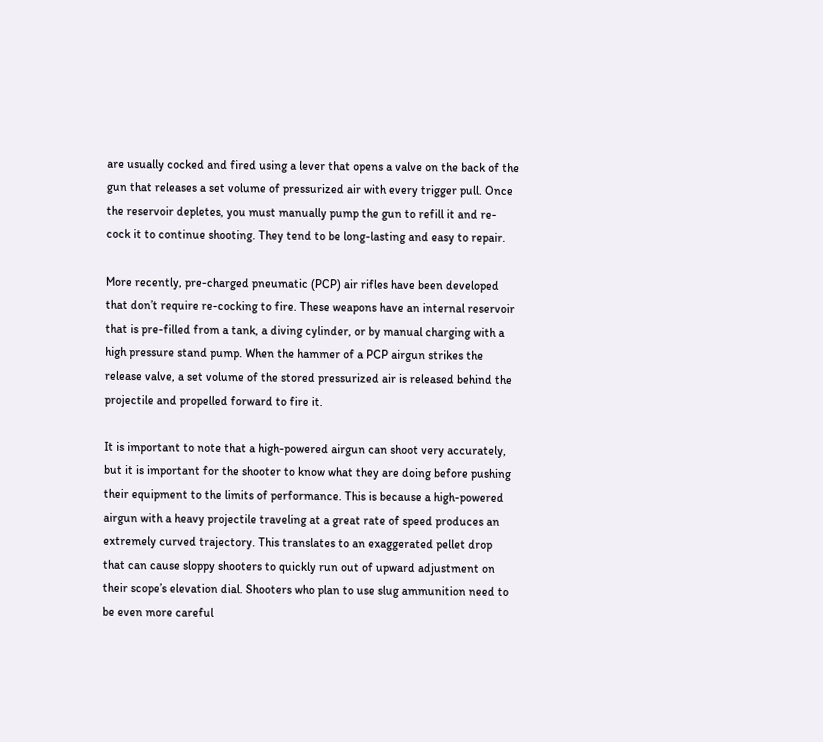are usually cocked and fired using a lever that opens a valve on the back of the gun that releases a set volume of pressurized air with every trigger pull. Once the reservoir depletes, you must manually pump the gun to refill it and re-cock it to continue shooting. They tend to be long-lasting and easy to repair.

More recently, pre-charged pneumatic (PCP) air rifles have been developed that don’t require re-cocking to fire. These weapons have an internal reservoir that is pre-filled from a tank, a diving cylinder, or by manual charging with a high pressure stand pump. When the hammer of a PCP airgun strikes the release valve, a set volume of the stored pressurized air is released behind the projectile and propelled forward to fire it.

It is important to note that a high-powered airgun can shoot very accurately, but it is important for the shooter to know what they are doing before pushing their equipment to the limits of performance. This is because a high-powered airgun with a heavy projectile traveling at a great rate of speed produces an extremely curved trajectory. This translates to an exaggerated pellet drop that can cause sloppy shooters to quickly run out of upward adjustment on their scope’s elevation dial. Shooters who plan to use slug ammunition need to be even more careful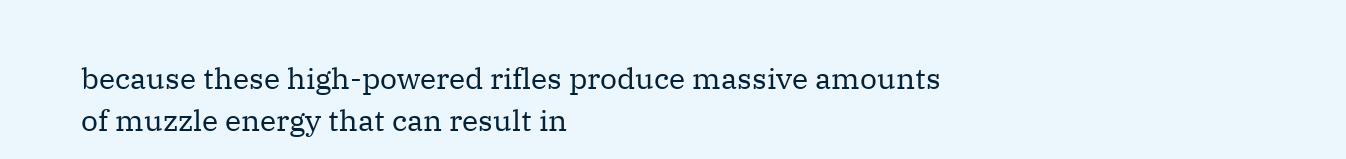because these high-powered rifles produce massive amounts of muzzle energy that can result in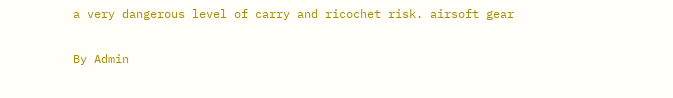a very dangerous level of carry and ricochet risk. airsoft gear

By Admin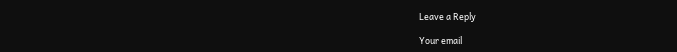Leave a Reply

Your email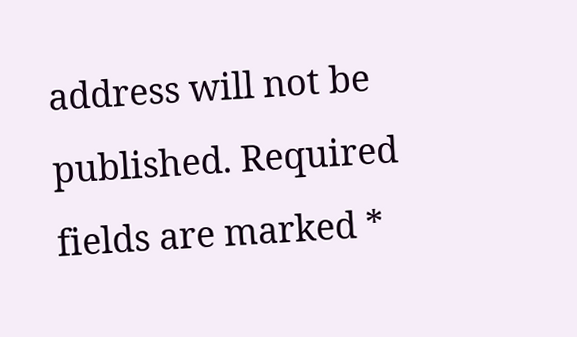address will not be published. Required fields are marked *